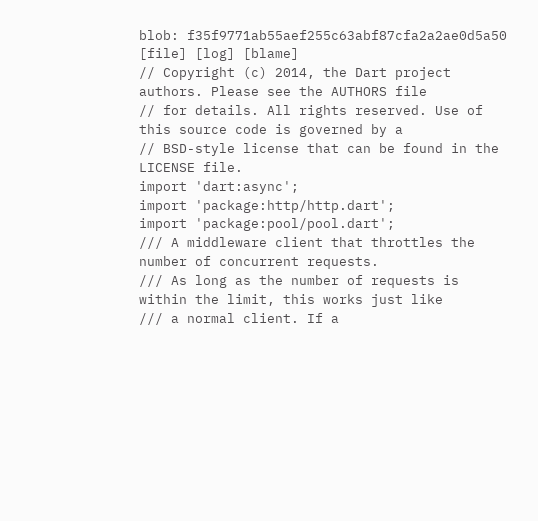blob: f35f9771ab55aef255c63abf87cfa2a2ae0d5a50 [file] [log] [blame]
// Copyright (c) 2014, the Dart project authors. Please see the AUTHORS file
// for details. All rights reserved. Use of this source code is governed by a
// BSD-style license that can be found in the LICENSE file.
import 'dart:async';
import 'package:http/http.dart';
import 'package:pool/pool.dart';
/// A middleware client that throttles the number of concurrent requests.
/// As long as the number of requests is within the limit, this works just like
/// a normal client. If a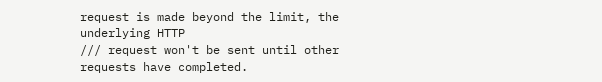request is made beyond the limit, the underlying HTTP
/// request won't be sent until other requests have completed.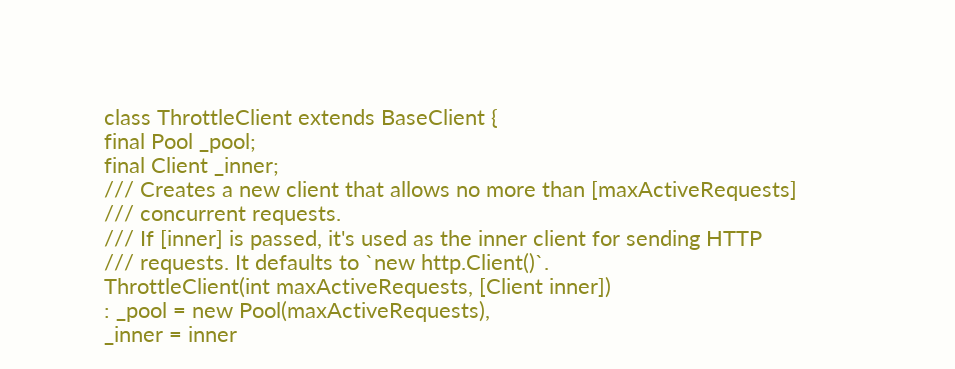class ThrottleClient extends BaseClient {
final Pool _pool;
final Client _inner;
/// Creates a new client that allows no more than [maxActiveRequests]
/// concurrent requests.
/// If [inner] is passed, it's used as the inner client for sending HTTP
/// requests. It defaults to `new http.Client()`.
ThrottleClient(int maxActiveRequests, [Client inner])
: _pool = new Pool(maxActiveRequests),
_inner = inner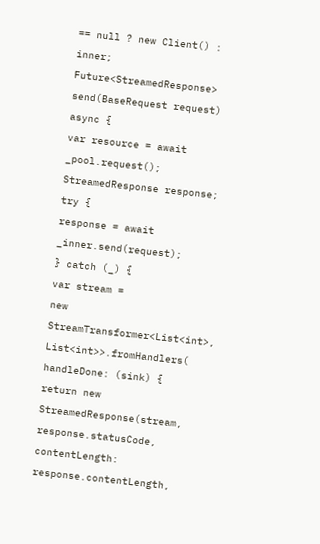== null ? new Client() : inner;
Future<StreamedResponse> send(BaseRequest request) async {
var resource = await _pool.request();
StreamedResponse response;
try {
response = await _inner.send(request);
} catch (_) {
var stream =
new StreamTransformer<List<int>, List<int>>.fromHandlers(
handleDone: (sink) {
return new StreamedResponse(stream, response.statusCode,
contentLength: response.contentLength,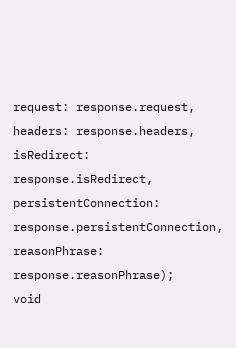request: response.request,
headers: response.headers,
isRedirect: response.isRedirect,
persistentConnection: response.persistentConnection,
reasonPhrase: response.reasonPhrase);
void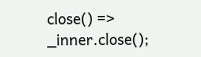close() => _inner.close();